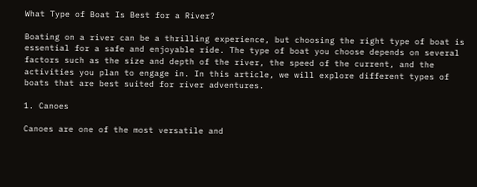What Type of Boat Is Best for a River?

Boating on a river can be a thrilling experience, but choosing the right type of boat is essential for a safe and enjoyable ride. The type of boat you choose depends on several factors such as the size and depth of the river, the speed of the current, and the activities you plan to engage in. In this article, we will explore different types of boats that are best suited for river adventures.

1. Canoes

Canoes are one of the most versatile and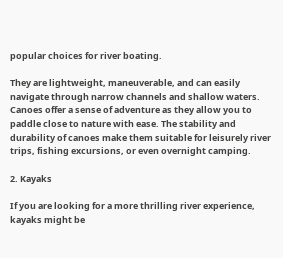popular choices for river boating.

They are lightweight, maneuverable, and can easily navigate through narrow channels and shallow waters. Canoes offer a sense of adventure as they allow you to paddle close to nature with ease. The stability and durability of canoes make them suitable for leisurely river trips, fishing excursions, or even overnight camping.

2. Kayaks

If you are looking for a more thrilling river experience, kayaks might be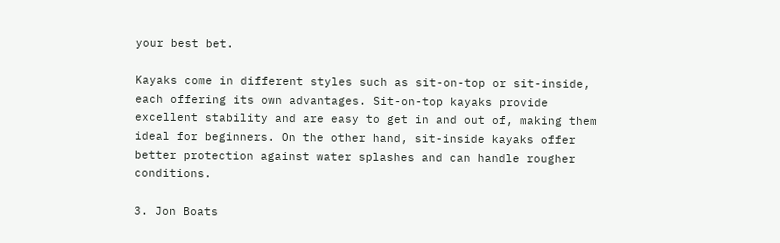your best bet.

Kayaks come in different styles such as sit-on-top or sit-inside, each offering its own advantages. Sit-on-top kayaks provide excellent stability and are easy to get in and out of, making them ideal for beginners. On the other hand, sit-inside kayaks offer better protection against water splashes and can handle rougher conditions.

3. Jon Boats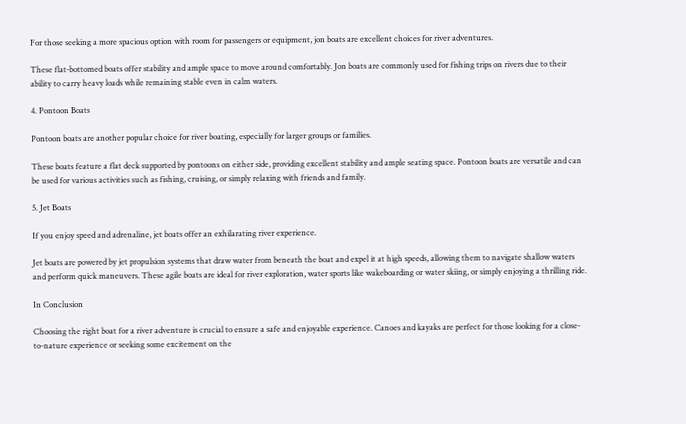For those seeking a more spacious option with room for passengers or equipment, jon boats are excellent choices for river adventures.

These flat-bottomed boats offer stability and ample space to move around comfortably. Jon boats are commonly used for fishing trips on rivers due to their ability to carry heavy loads while remaining stable even in calm waters.

4. Pontoon Boats

Pontoon boats are another popular choice for river boating, especially for larger groups or families.

These boats feature a flat deck supported by pontoons on either side, providing excellent stability and ample seating space. Pontoon boats are versatile and can be used for various activities such as fishing, cruising, or simply relaxing with friends and family.

5. Jet Boats

If you enjoy speed and adrenaline, jet boats offer an exhilarating river experience.

Jet boats are powered by jet propulsion systems that draw water from beneath the boat and expel it at high speeds, allowing them to navigate shallow waters and perform quick maneuvers. These agile boats are ideal for river exploration, water sports like wakeboarding or water skiing, or simply enjoying a thrilling ride.

In Conclusion

Choosing the right boat for a river adventure is crucial to ensure a safe and enjoyable experience. Canoes and kayaks are perfect for those looking for a close-to-nature experience or seeking some excitement on the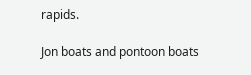rapids.

Jon boats and pontoon boats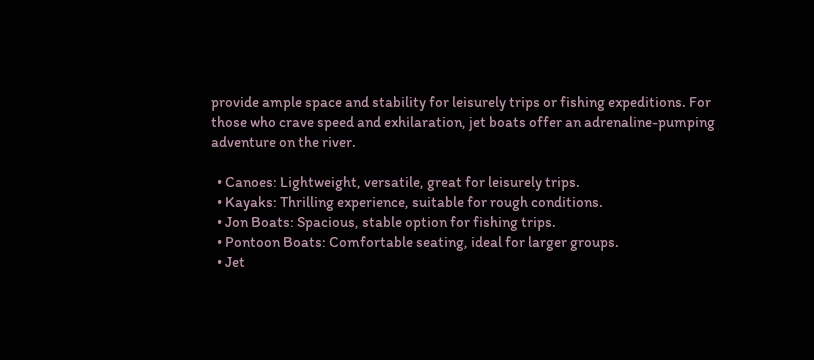provide ample space and stability for leisurely trips or fishing expeditions. For those who crave speed and exhilaration, jet boats offer an adrenaline-pumping adventure on the river.

  • Canoes: Lightweight, versatile, great for leisurely trips.
  • Kayaks: Thrilling experience, suitable for rough conditions.
  • Jon Boats: Spacious, stable option for fishing trips.
  • Pontoon Boats: Comfortable seating, ideal for larger groups.
  • Jet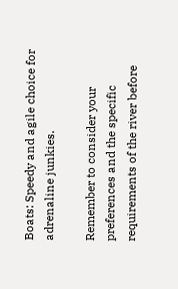Boats: Speedy and agile choice for adrenaline junkies.

Remember to consider your preferences and the specific requirements of the river before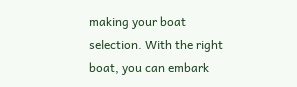making your boat selection. With the right boat, you can embark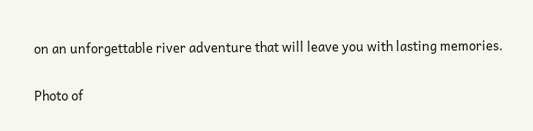on an unforgettable river adventure that will leave you with lasting memories.

Photo of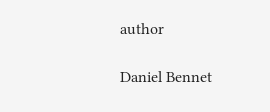author

Daniel Bennet